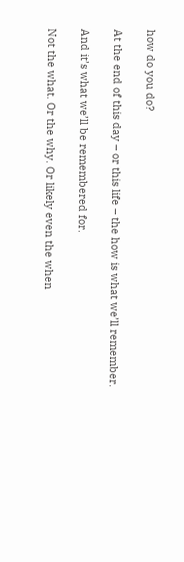how do you do?

At the end of this day – or this life – the how is what we’ll remember.

And it’s what we’ll be remembered for.

Not the what. Or the why. Or likely even the when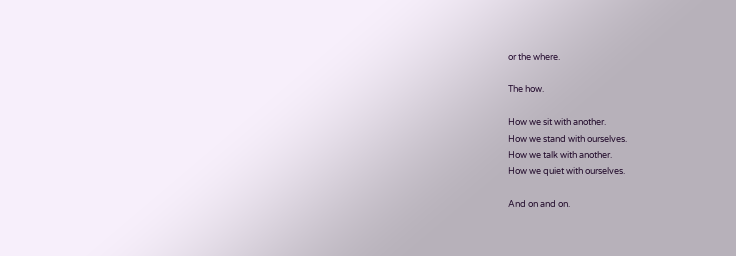or the where.

The how.

How we sit with another.
How we stand with ourselves.
How we talk with another.
How we quiet with ourselves.

And on and on.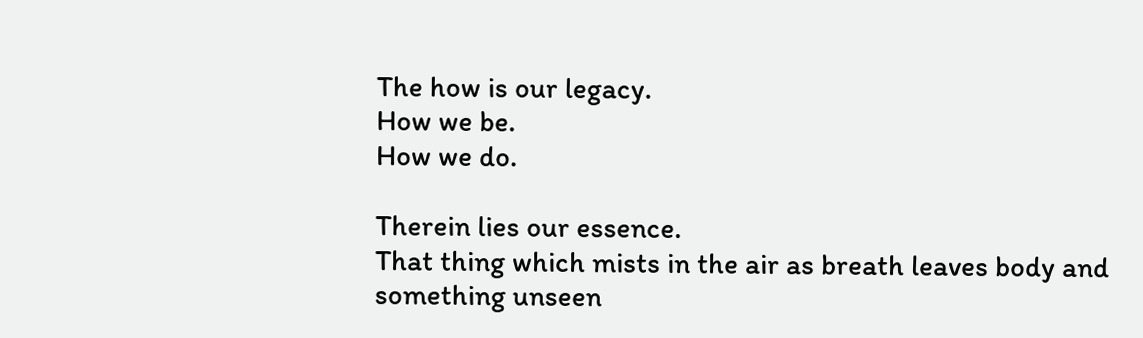The how is our legacy.
How we be.
How we do.

Therein lies our essence.
That thing which mists in the air as breath leaves body and
something unseen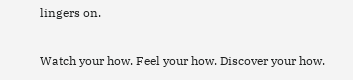lingers on.

Watch your how. Feel your how. Discover your how.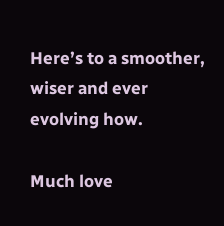Here’s to a smoother, wiser and ever evolving how.

Much love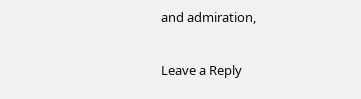and admiration,

Leave a Reply